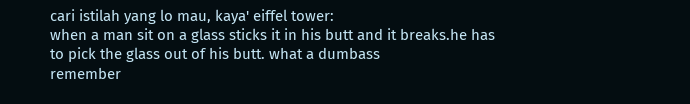cari istilah yang lo mau, kaya' eiffel tower:
when a man sit on a glass sticks it in his butt and it breaks.he has to pick the glass out of his butt. what a dumbass
remember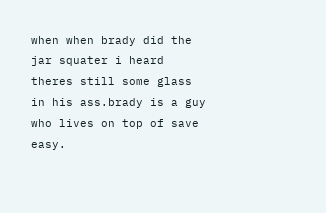when when brady did the jar squater i heard theres still some glass in his ass.brady is a guy who lives on top of save easy.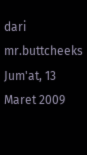dari mr.buttcheeks Jum'at, 13 Maret 2009